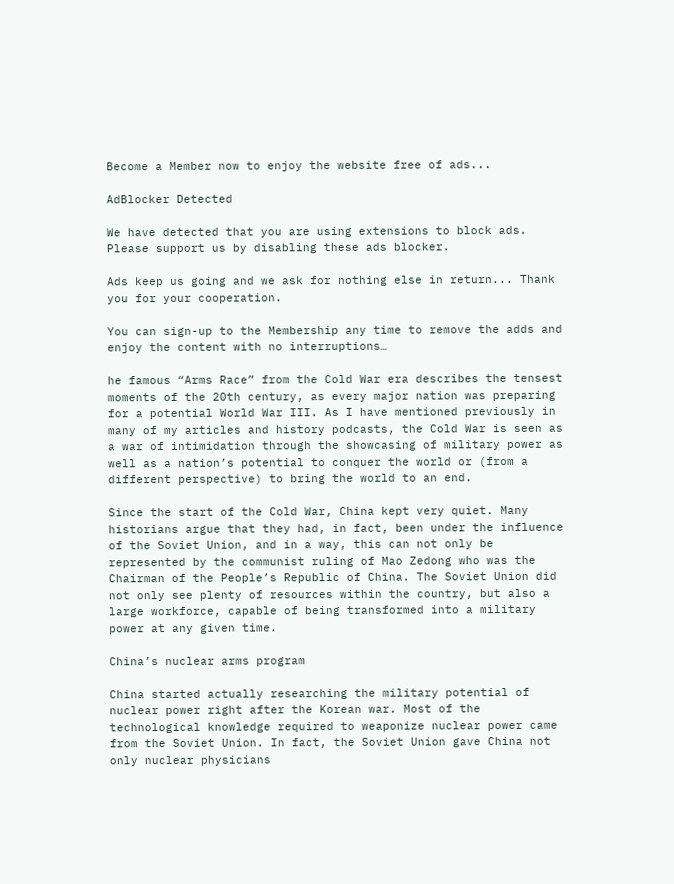Become a Member now to enjoy the website free of ads...

AdBlocker Detected

We have detected that you are using extensions to block ads. Please support us by disabling these ads blocker.

Ads keep us going and we ask for nothing else in return... Thank you for your cooperation.

You can sign-up to the Membership any time to remove the adds and enjoy the content with no interruptions…

he famous “Arms Race” from the Cold War era describes the tensest moments of the 20th century, as every major nation was preparing for a potential World War III. As I have mentioned previously in many of my articles and history podcasts, the Cold War is seen as a war of intimidation through the showcasing of military power as well as a nation’s potential to conquer the world or (from a different perspective) to bring the world to an end.

Since the start of the Cold War, China kept very quiet. Many historians argue that they had, in fact, been under the influence of the Soviet Union, and in a way, this can not only be represented by the communist ruling of Mao Zedong who was the Chairman of the People’s Republic of China. The Soviet Union did not only see plenty of resources within the country, but also a large workforce, capable of being transformed into a military power at any given time.

China’s nuclear arms program

China started actually researching the military potential of nuclear power right after the Korean war. Most of the technological knowledge required to weaponize nuclear power came from the Soviet Union. In fact, the Soviet Union gave China not only nuclear physicians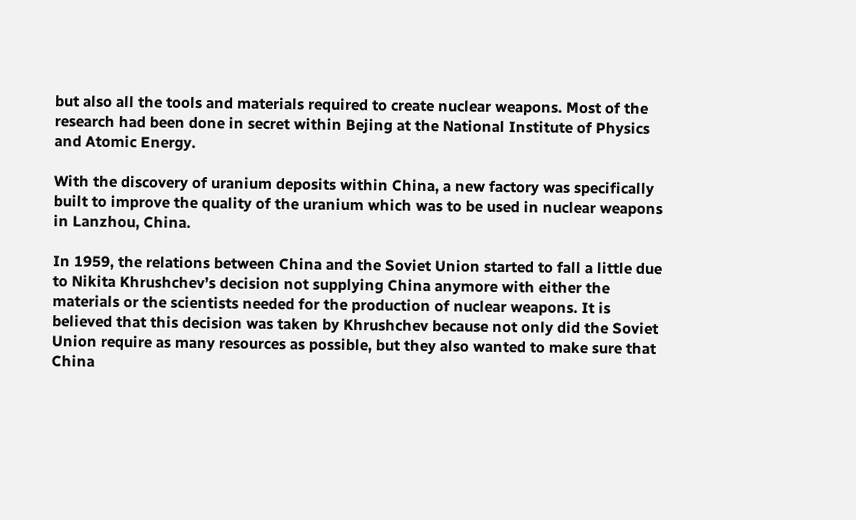but also all the tools and materials required to create nuclear weapons. Most of the research had been done in secret within Bejing at the National Institute of Physics and Atomic Energy.

With the discovery of uranium deposits within China, a new factory was specifically built to improve the quality of the uranium which was to be used in nuclear weapons in Lanzhou, China.

In 1959, the relations between China and the Soviet Union started to fall a little due to Nikita Khrushchev’s decision not supplying China anymore with either the materials or the scientists needed for the production of nuclear weapons. It is believed that this decision was taken by Khrushchev because not only did the Soviet Union require as many resources as possible, but they also wanted to make sure that China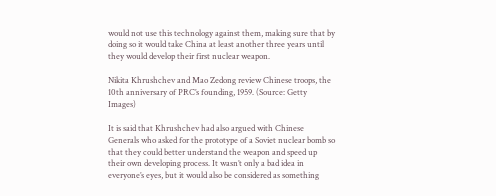would not use this technology against them, making sure that by doing so it would take China at least another three years until they would develop their first nuclear weapon.

Nikita Khrushchev and Mao Zedong review Chinese troops, the 10th anniversary of PRC’s founding, 1959. (Source: Getty Images)

It is said that Khrushchev had also argued with Chinese Generals who asked for the prototype of a Soviet nuclear bomb so that they could better understand the weapon and speed up their own developing process. It wasn’t only a bad idea in everyone’s eyes, but it would also be considered as something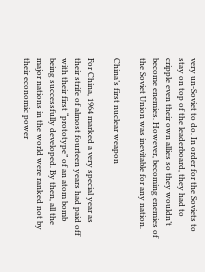very un-Soviet to do. In order for the Soviets to stay on top of the leaderboard, they had to cripple even their own allies so they wouldn’t become enemies. However, becoming enemies of the Soviet Union was inevitable for any nation.

China’s first nuclear weapon

For China, 1964 marked a very special year as their strife of almost fourteen years had paid off with their first “prototype” of an atom bomb being successfully developed. By then, all the major nations in the world were ranked not by their economic power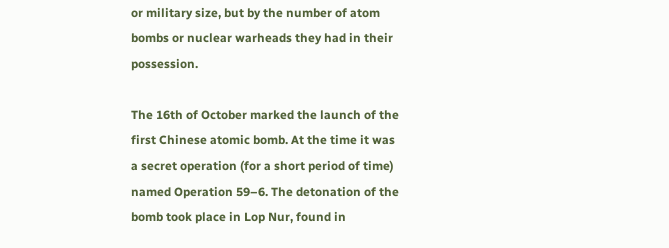or military size, but by the number of atom bombs or nuclear warheads they had in their possession.

The 16th of October marked the launch of the first Chinese atomic bomb. At the time it was a secret operation (for a short period of time) named Operation 59–6. The detonation of the bomb took place in Lop Nur, found in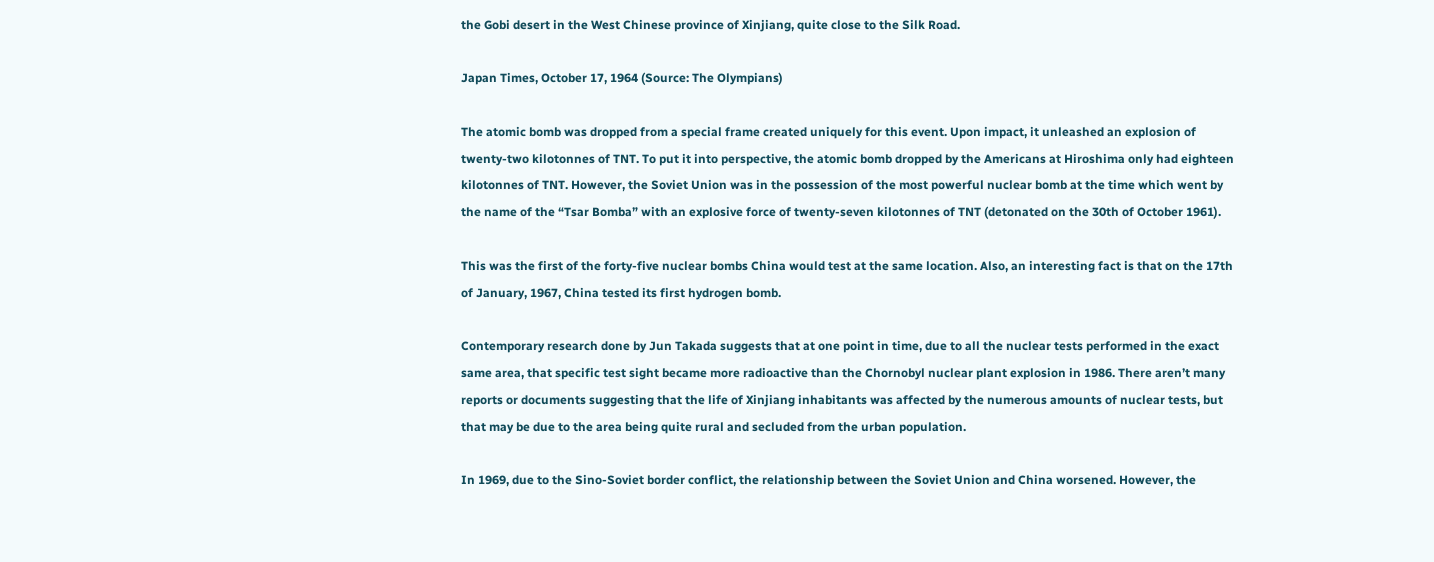the Gobi desert in the West Chinese province of Xinjiang, quite close to the Silk Road.

Japan Times, October 17, 1964 (Source: The Olympians)

The atomic bomb was dropped from a special frame created uniquely for this event. Upon impact, it unleashed an explosion of twenty-two kilotonnes of TNT. To put it into perspective, the atomic bomb dropped by the Americans at Hiroshima only had eighteen kilotonnes of TNT. However, the Soviet Union was in the possession of the most powerful nuclear bomb at the time which went by the name of the “Tsar Bomba” with an explosive force of twenty-seven kilotonnes of TNT (detonated on the 30th of October 1961).

This was the first of the forty-five nuclear bombs China would test at the same location. Also, an interesting fact is that on the 17th of January, 1967, China tested its first hydrogen bomb.

Contemporary research done by Jun Takada suggests that at one point in time, due to all the nuclear tests performed in the exact same area, that specific test sight became more radioactive than the Chornobyl nuclear plant explosion in 1986. There aren’t many reports or documents suggesting that the life of Xinjiang inhabitants was affected by the numerous amounts of nuclear tests, but that may be due to the area being quite rural and secluded from the urban population.

In 1969, due to the Sino-Soviet border conflict, the relationship between the Soviet Union and China worsened. However, the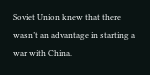Soviet Union knew that there wasn’t an advantage in starting a war with China.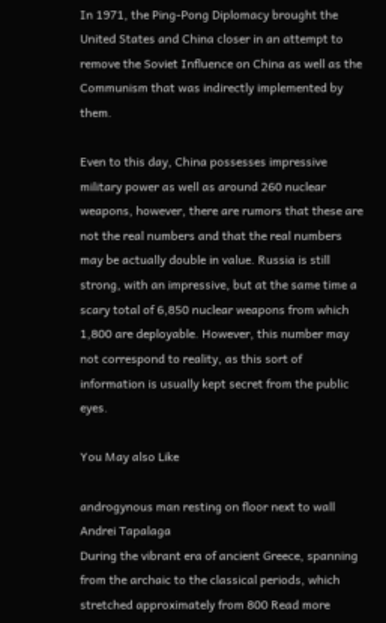In 1971, the Ping-Pong Diplomacy brought the United States and China closer in an attempt to remove the Soviet Influence on China as well as the Communism that was indirectly implemented by them.

Even to this day, China possesses impressive military power as well as around 260 nuclear weapons, however, there are rumors that these are not the real numbers and that the real numbers may be actually double in value. Russia is still strong, with an impressive, but at the same time a scary total of 6,850 nuclear weapons from which 1,800 are deployable. However, this number may not correspond to reality, as this sort of information is usually kept secret from the public eyes.

You May also Like

androgynous man resting on floor next to wall
Andrei Tapalaga
During the vibrant era of ancient Greece, spanning from the archaic to the classical periods, which stretched approximately from 800 Read more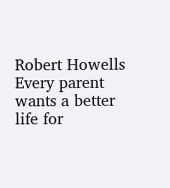Robert Howells
Every parent wants a better life for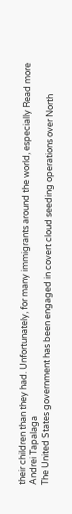their children than they had. Unfortunately, for many immigrants around the world, especially Read more
Andrei Tapalaga
The United States government has been engaged in covert cloud seeding operations over North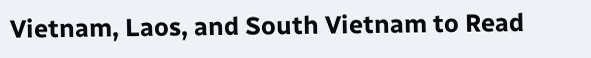Vietnam, Laos, and South Vietnam to Read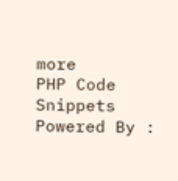more
PHP Code Snippets Powered By :